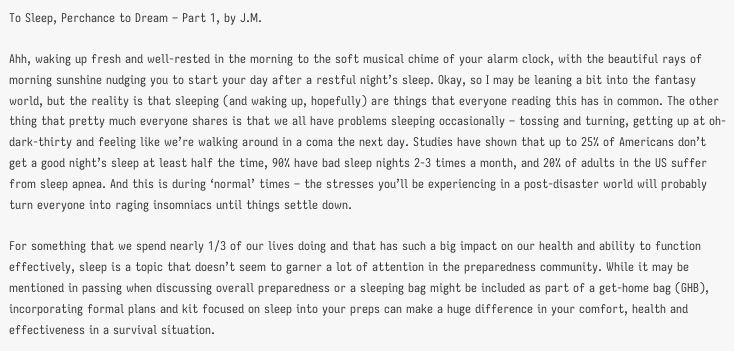To Sleep, Perchance to Dream – Part 1, by J.M.

Ahh, waking up fresh and well-rested in the morning to the soft musical chime of your alarm clock, with the beautiful rays of morning sunshine nudging you to start your day after a restful night’s sleep. Okay, so I may be leaning a bit into the fantasy world, but the reality is that sleeping (and waking up, hopefully) are things that everyone reading this has in common. The other thing that pretty much everyone shares is that we all have problems sleeping occasionally – tossing and turning, getting up at oh-dark-thirty and feeling like we’re walking around in a coma the next day. Studies have shown that up to 25% of Americans don’t get a good night’s sleep at least half the time, 90% have bad sleep nights 2-3 times a month, and 20% of adults in the US suffer from sleep apnea. And this is during ‘normal’ times – the stresses you’ll be experiencing in a post-disaster world will probably turn everyone into raging insomniacs until things settle down.

For something that we spend nearly 1/3 of our lives doing and that has such a big impact on our health and ability to function effectively, sleep is a topic that doesn’t seem to garner a lot of attention in the preparedness community. While it may be mentioned in passing when discussing overall preparedness or a sleeping bag might be included as part of a get-home bag (GHB), incorporating formal plans and kit focused on sleep into your preps can make a huge difference in your comfort, health and effectiveness in a survival situation.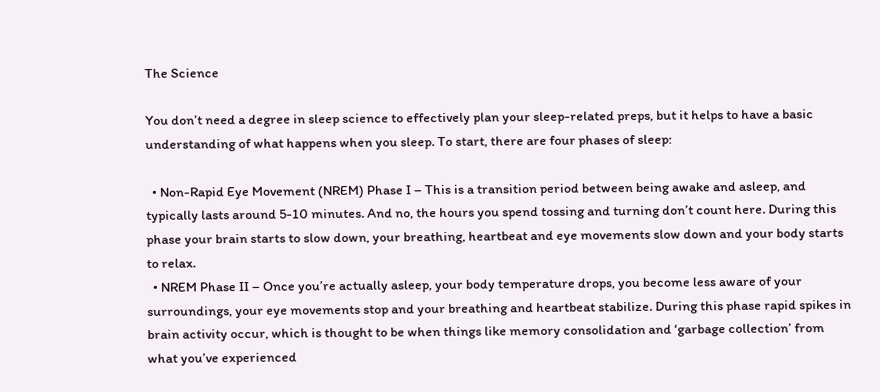The Science

You don’t need a degree in sleep science to effectively plan your sleep-related preps, but it helps to have a basic understanding of what happens when you sleep. To start, there are four phases of sleep:

  • Non-Rapid Eye Movement (NREM) Phase I – This is a transition period between being awake and asleep, and typically lasts around 5-10 minutes. And no, the hours you spend tossing and turning don’t count here. During this phase your brain starts to slow down, your breathing, heartbeat and eye movements slow down and your body starts to relax.
  • NREM Phase II – Once you’re actually asleep, your body temperature drops, you become less aware of your surroundings, your eye movements stop and your breathing and heartbeat stabilize. During this phase rapid spikes in brain activity occur, which is thought to be when things like memory consolidation and ‘garbage collection’ from what you’ve experienced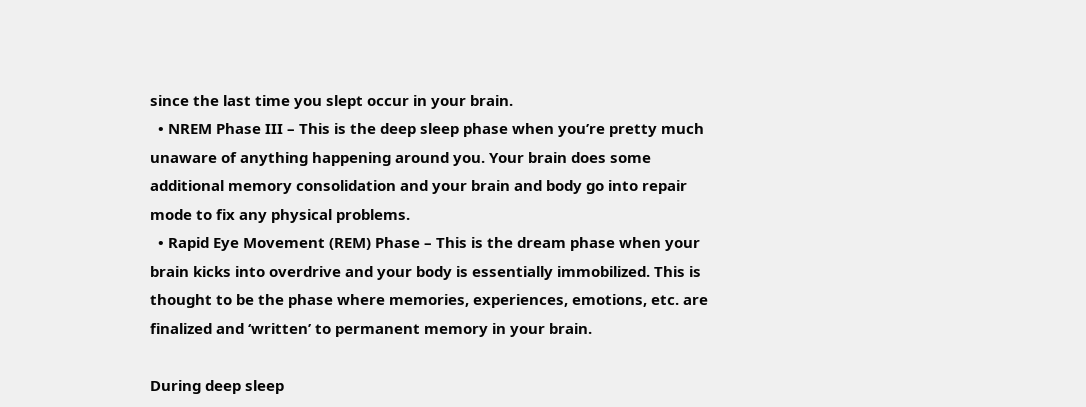since the last time you slept occur in your brain.
  • NREM Phase III – This is the deep sleep phase when you’re pretty much unaware of anything happening around you. Your brain does some additional memory consolidation and your brain and body go into repair mode to fix any physical problems.
  • Rapid Eye Movement (REM) Phase – This is the dream phase when your brain kicks into overdrive and your body is essentially immobilized. This is thought to be the phase where memories, experiences, emotions, etc. are finalized and ‘written’ to permanent memory in your brain.

During deep sleep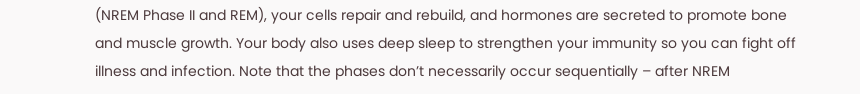(NREM Phase II and REM), your cells repair and rebuild, and hormones are secreted to promote bone and muscle growth. Your body also uses deep sleep to strengthen your immunity so you can fight off illness and infection. Note that the phases don’t necessarily occur sequentially – after NREM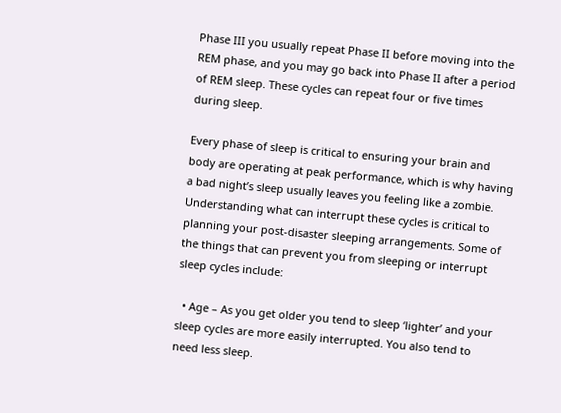Phase III you usually repeat Phase II before moving into the REM phase, and you may go back into Phase II after a period of REM sleep. These cycles can repeat four or five times during sleep.

Every phase of sleep is critical to ensuring your brain and body are operating at peak performance, which is why having a bad night’s sleep usually leaves you feeling like a zombie. Understanding what can interrupt these cycles is critical to planning your post-disaster sleeping arrangements. Some of the things that can prevent you from sleeping or interrupt sleep cycles include:

  • Age – As you get older you tend to sleep ‘lighter’ and your sleep cycles are more easily interrupted. You also tend to need less sleep.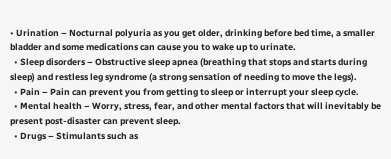• Urination – Nocturnal polyuria as you get older, drinking before bed time, a smaller bladder and some medications can cause you to wake up to urinate.
  • Sleep disorders – Obstructive sleep apnea (breathing that stops and starts during sleep) and restless leg syndrome (a strong sensation of needing to move the legs).
  • Pain – Pain can prevent you from getting to sleep or interrupt your sleep cycle.
  • Mental health – Worry, stress, fear, and other mental factors that will inevitably be present post-disaster can prevent sleep.
  • Drugs – Stimulants such as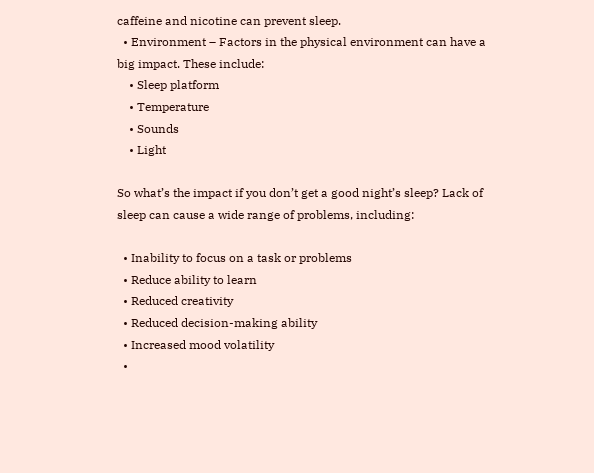caffeine and nicotine can prevent sleep.
  • Environment – Factors in the physical environment can have a big impact. These include:
    • Sleep platform
    • Temperature
    • Sounds
    • Light

So what’s the impact if you don’t get a good night’s sleep? Lack of sleep can cause a wide range of problems, including:

  • Inability to focus on a task or problems
  • Reduce ability to learn
  • Reduced creativity
  • Reduced decision-making ability
  • Increased mood volatility
  •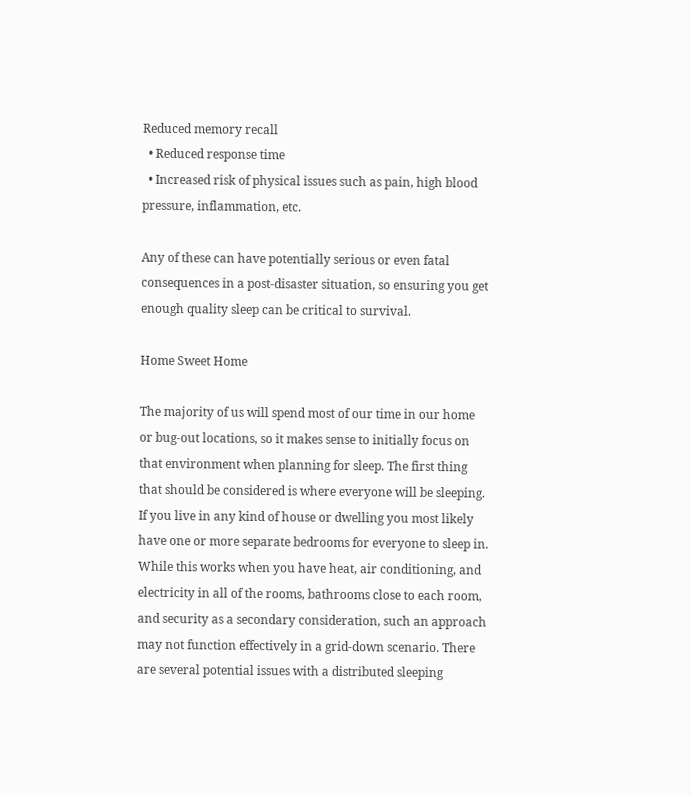Reduced memory recall
  • Reduced response time
  • Increased risk of physical issues such as pain, high blood pressure, inflammation, etc.

Any of these can have potentially serious or even fatal consequences in a post-disaster situation, so ensuring you get enough quality sleep can be critical to survival.

Home Sweet Home

The majority of us will spend most of our time in our home or bug-out locations, so it makes sense to initially focus on that environment when planning for sleep. The first thing that should be considered is where everyone will be sleeping. If you live in any kind of house or dwelling you most likely have one or more separate bedrooms for everyone to sleep in. While this works when you have heat, air conditioning, and electricity in all of the rooms, bathrooms close to each room, and security as a secondary consideration, such an approach may not function effectively in a grid-down scenario. There are several potential issues with a distributed sleeping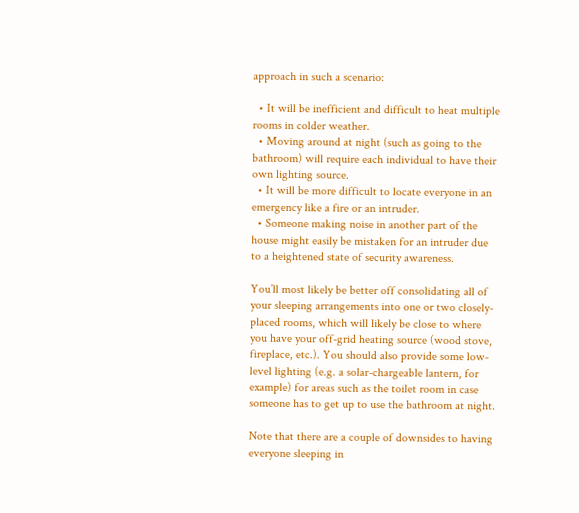approach in such a scenario:

  • It will be inefficient and difficult to heat multiple rooms in colder weather.
  • Moving around at night (such as going to the bathroom) will require each individual to have their own lighting source.
  • It will be more difficult to locate everyone in an emergency like a fire or an intruder.
  • Someone making noise in another part of the house might easily be mistaken for an intruder due to a heightened state of security awareness.

You’ll most likely be better off consolidating all of your sleeping arrangements into one or two closely-placed rooms, which will likely be close to where you have your off-grid heating source (wood stove, fireplace, etc.). You should also provide some low-level lighting (e.g. a solar-chargeable lantern, for example) for areas such as the toilet room in case someone has to get up to use the bathroom at night.

Note that there are a couple of downsides to having everyone sleeping in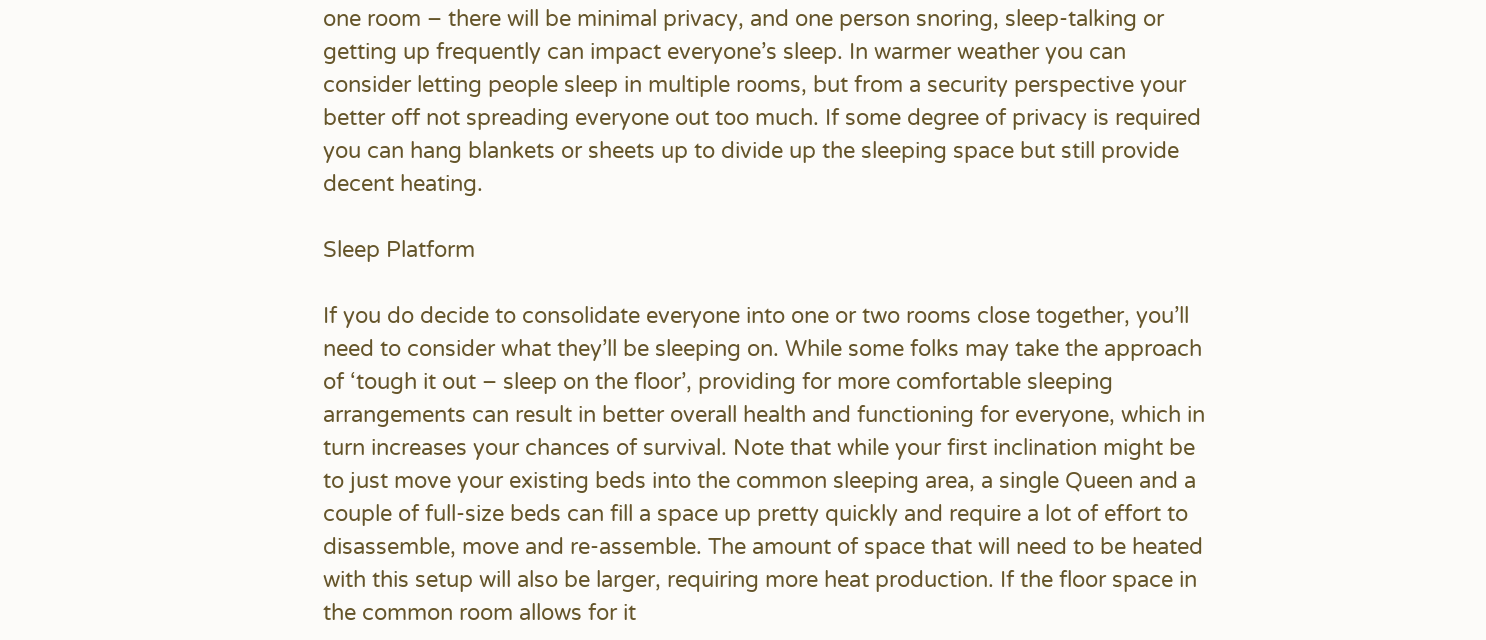one room – there will be minimal privacy, and one person snoring, sleep-talking or getting up frequently can impact everyone’s sleep. In warmer weather you can consider letting people sleep in multiple rooms, but from a security perspective your better off not spreading everyone out too much. If some degree of privacy is required you can hang blankets or sheets up to divide up the sleeping space but still provide decent heating.

Sleep Platform

If you do decide to consolidate everyone into one or two rooms close together, you’ll need to consider what they’ll be sleeping on. While some folks may take the approach of ‘tough it out – sleep on the floor’, providing for more comfortable sleeping arrangements can result in better overall health and functioning for everyone, which in turn increases your chances of survival. Note that while your first inclination might be to just move your existing beds into the common sleeping area, a single Queen and a couple of full-size beds can fill a space up pretty quickly and require a lot of effort to disassemble, move and re-assemble. The amount of space that will need to be heated with this setup will also be larger, requiring more heat production. If the floor space in the common room allows for it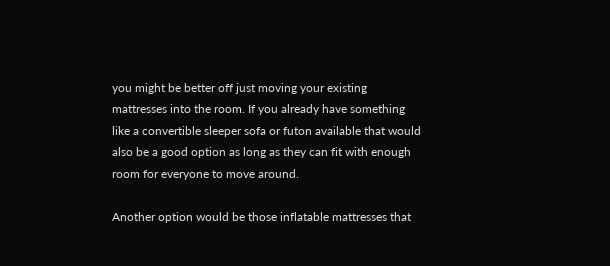you might be better off just moving your existing mattresses into the room. If you already have something like a convertible sleeper sofa or futon available that would also be a good option as long as they can fit with enough room for everyone to move around.

Another option would be those inflatable mattresses that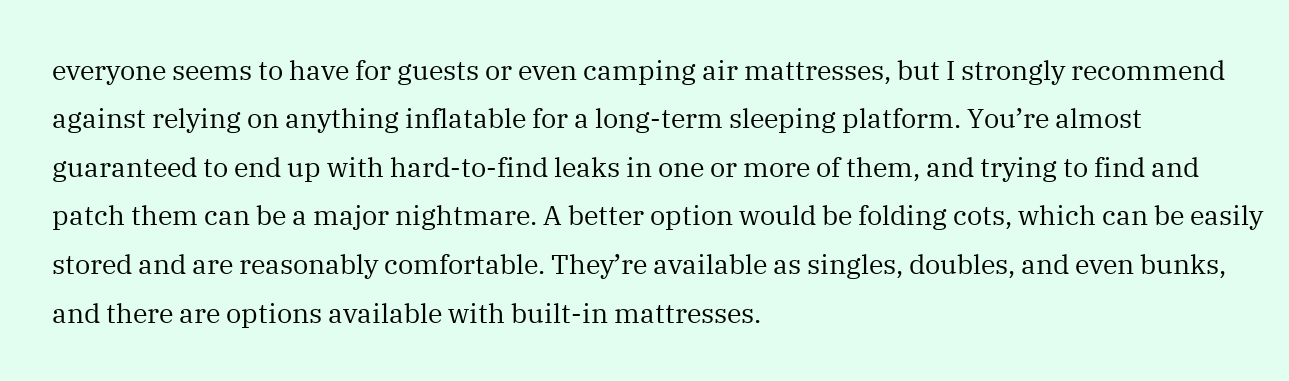everyone seems to have for guests or even camping air mattresses, but I strongly recommend against relying on anything inflatable for a long-term sleeping platform. You’re almost guaranteed to end up with hard-to-find leaks in one or more of them, and trying to find and patch them can be a major nightmare. A better option would be folding cots, which can be easily stored and are reasonably comfortable. They’re available as singles, doubles, and even bunks, and there are options available with built-in mattresses.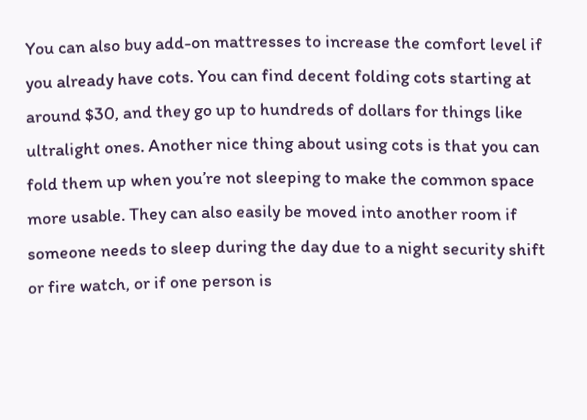You can also buy add-on mattresses to increase the comfort level if you already have cots. You can find decent folding cots starting at around $30, and they go up to hundreds of dollars for things like ultralight ones. Another nice thing about using cots is that you can fold them up when you’re not sleeping to make the common space more usable. They can also easily be moved into another room if someone needs to sleep during the day due to a night security shift or fire watch, or if one person is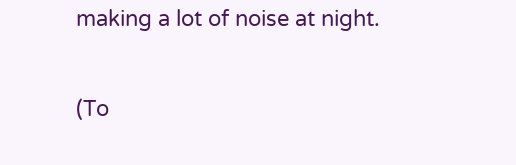making a lot of noise at night.

(To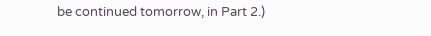be continued tomorrow, in Part 2.)